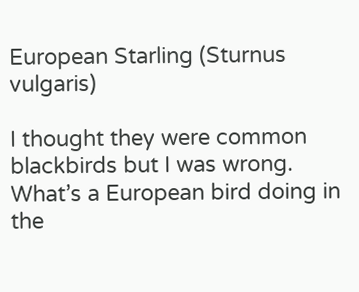European Starling (Sturnus vulgaris)

I thought they were common blackbirds but I was wrong. What’s a European bird doing in the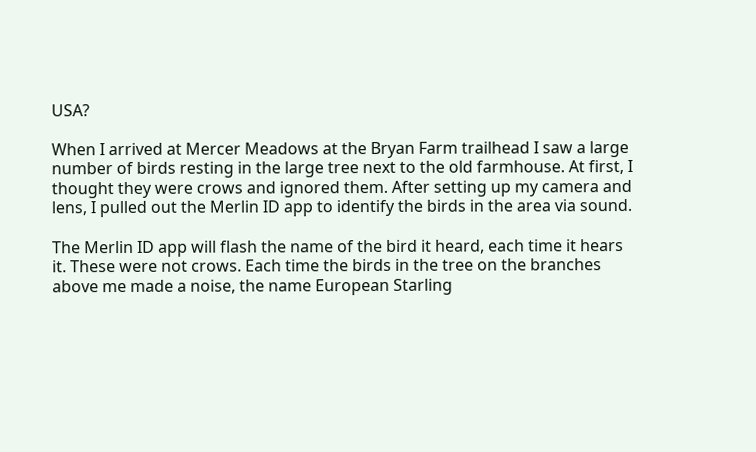USA?

When I arrived at Mercer Meadows at the Bryan Farm trailhead I saw a large number of birds resting in the large tree next to the old farmhouse. At first, I thought they were crows and ignored them. After setting up my camera and lens, I pulled out the Merlin ID app to identify the birds in the area via sound.

The Merlin ID app will flash the name of the bird it heard, each time it hears it. These were not crows. Each time the birds in the tree on the branches above me made a noise, the name European Starling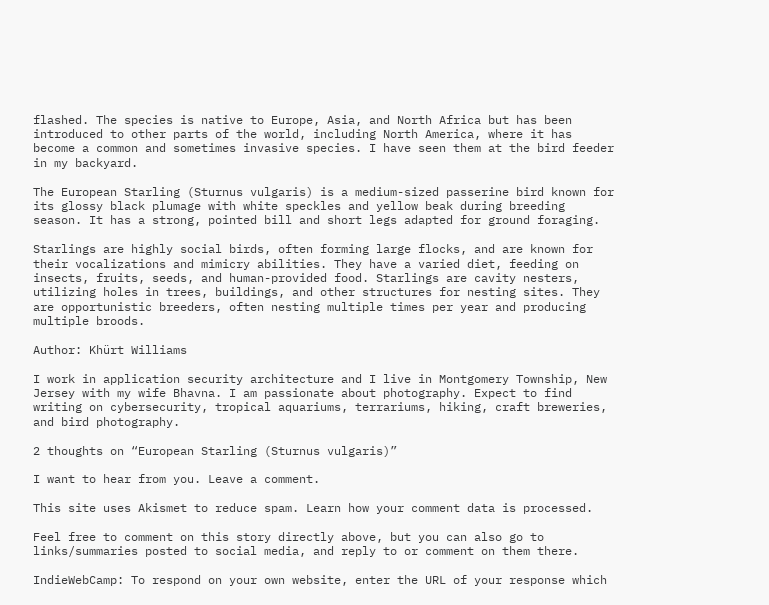flashed. The species is native to Europe, Asia, and North Africa but has been introduced to other parts of the world, including North America, where it has become a common and sometimes invasive species. I have seen them at the bird feeder in my backyard.

The European Starling (Sturnus vulgaris) is a medium-sized passerine bird known for its glossy black plumage with white speckles and yellow beak during breeding season. It has a strong, pointed bill and short legs adapted for ground foraging.

Starlings are highly social birds, often forming large flocks, and are known for their vocalizations and mimicry abilities. They have a varied diet, feeding on insects, fruits, seeds, and human-provided food. Starlings are cavity nesters, utilizing holes in trees, buildings, and other structures for nesting sites. They are opportunistic breeders, often nesting multiple times per year and producing multiple broods.

Author: Khürt Williams

I work in application security architecture and I live in Montgomery Township, New Jersey with my wife Bhavna. I am passionate about photography. Expect to find writing on cybersecurity, tropical aquariums, terrariums, hiking, craft breweries, and bird photography.

2 thoughts on “European Starling (Sturnus vulgaris)”

I want to hear from you. Leave a comment.

This site uses Akismet to reduce spam. Learn how your comment data is processed.

Feel free to comment on this story directly above, but you can also go to links/summaries posted to social media, and reply to or comment on them there.

IndieWebCamp: To respond on your own website, enter the URL of your response which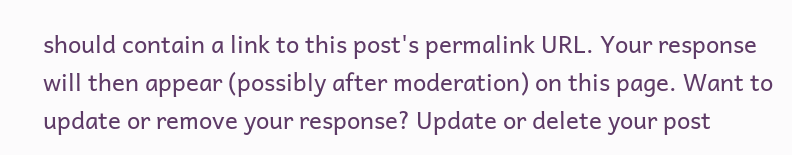should contain a link to this post's permalink URL. Your response will then appear (possibly after moderation) on this page. Want to update or remove your response? Update or delete your post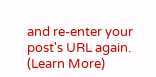and re-enter your post's URL again. (Learn More)